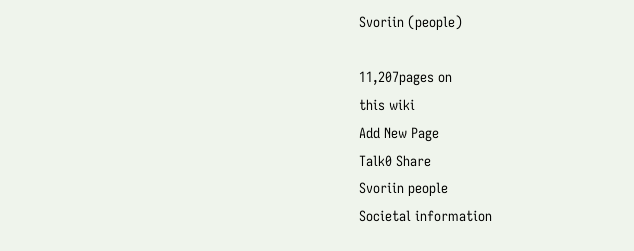Svoriin (people)

11,207pages on
this wiki
Add New Page
Talk0 Share
Svoriin people
Societal information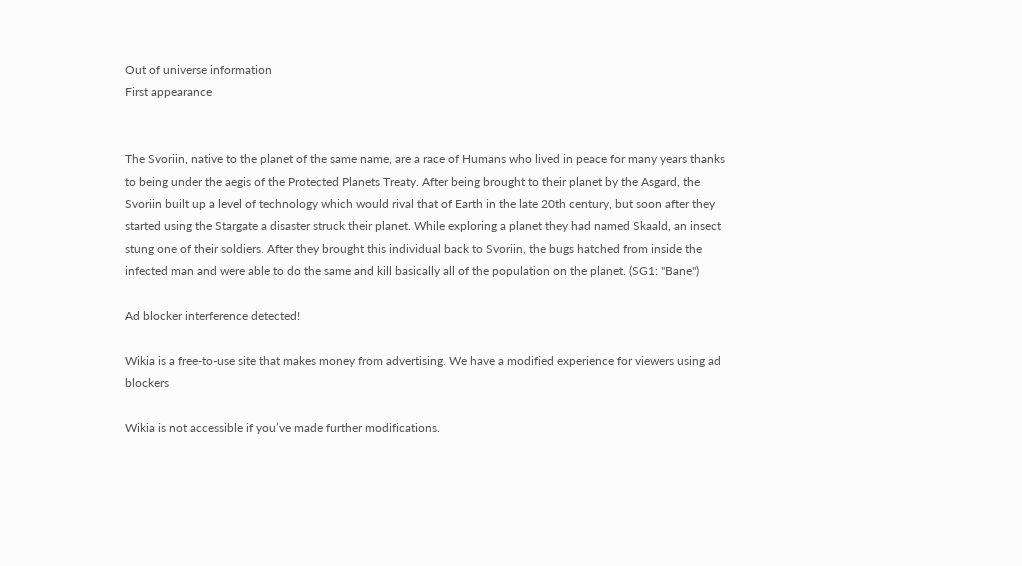Out of universe information
First appearance


The Svoriin, native to the planet of the same name, are a race of Humans who lived in peace for many years thanks to being under the aegis of the Protected Planets Treaty. After being brought to their planet by the Asgard, the Svoriin built up a level of technology which would rival that of Earth in the late 20th century, but soon after they started using the Stargate a disaster struck their planet. While exploring a planet they had named Skaald, an insect stung one of their soldiers. After they brought this individual back to Svoriin, the bugs hatched from inside the infected man and were able to do the same and kill basically all of the population on the planet. (SG1: "Bane")

Ad blocker interference detected!

Wikia is a free-to-use site that makes money from advertising. We have a modified experience for viewers using ad blockers

Wikia is not accessible if you’ve made further modifications.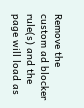Remove the custom ad blocker rule(s) and the page will load as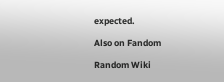expected.

Also on Fandom

Random Wiki